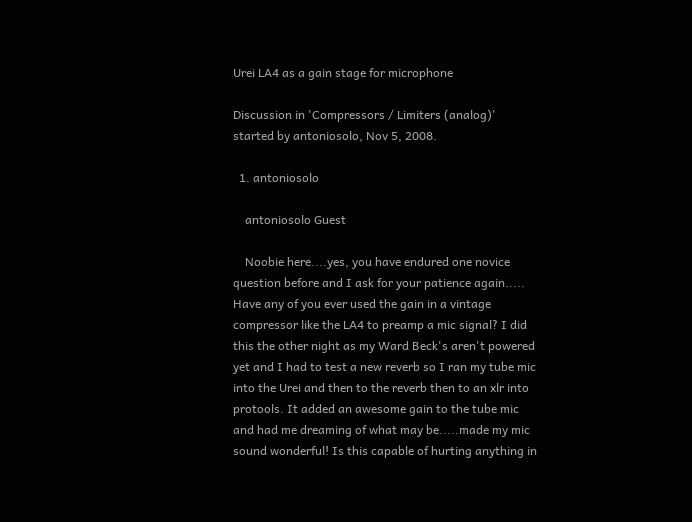Urei LA4 as a gain stage for microphone

Discussion in 'Compressors / Limiters (analog)' started by antoniosolo, Nov 5, 2008.

  1. antoniosolo

    antoniosolo Guest

    Noobie here....yes, you have endured one novice question before and I ask for your patience again..... Have any of you ever used the gain in a vintage compressor like the LA4 to preamp a mic signal? I did this the other night as my Ward Beck's aren't powered yet and I had to test a new reverb so I ran my tube mic into the Urei and then to the reverb then to an xlr into protools. It added an awesome gain to the tube mic and had me dreaming of what may be.....made my mic sound wonderful! Is this capable of hurting anything in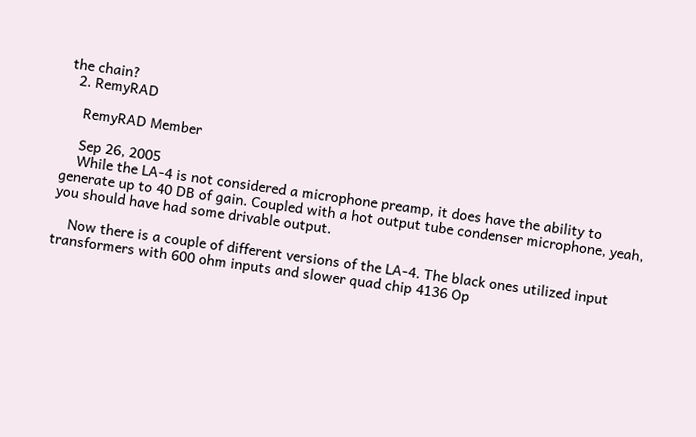the chain?
  2. RemyRAD

    RemyRAD Member

    Sep 26, 2005
    While the LA-4 is not considered a microphone preamp, it does have the ability to generate up to 40 DB of gain. Coupled with a hot output tube condenser microphone, yeah, you should have had some drivable output.

    Now there is a couple of different versions of the LA-4. The black ones utilized input transformers with 600 ohm inputs and slower quad chip 4136 Op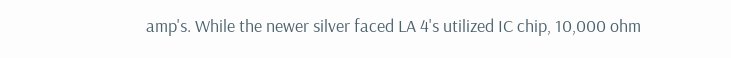amp's. While the newer silver faced LA 4's utilized IC chip, 10,000 ohm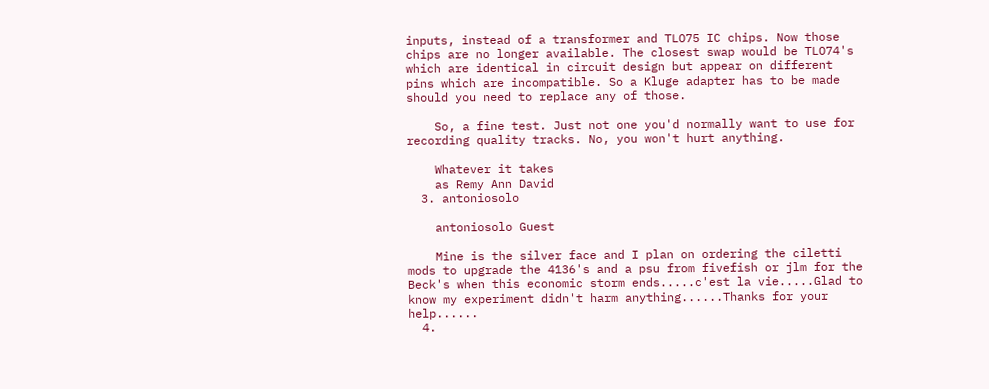inputs, instead of a transformer and TLO75 IC chips. Now those chips are no longer available. The closest swap would be TLO74's which are identical in circuit design but appear on different pins which are incompatible. So a Kluge adapter has to be made should you need to replace any of those.

    So, a fine test. Just not one you'd normally want to use for recording quality tracks. No, you won't hurt anything.

    Whatever it takes
    as Remy Ann David
  3. antoniosolo

    antoniosolo Guest

    Mine is the silver face and I plan on ordering the ciletti mods to upgrade the 4136's and a psu from fivefish or jlm for the Beck's when this economic storm ends.....c'est la vie.....Glad to know my experiment didn't harm anything......Thanks for your help......
  4.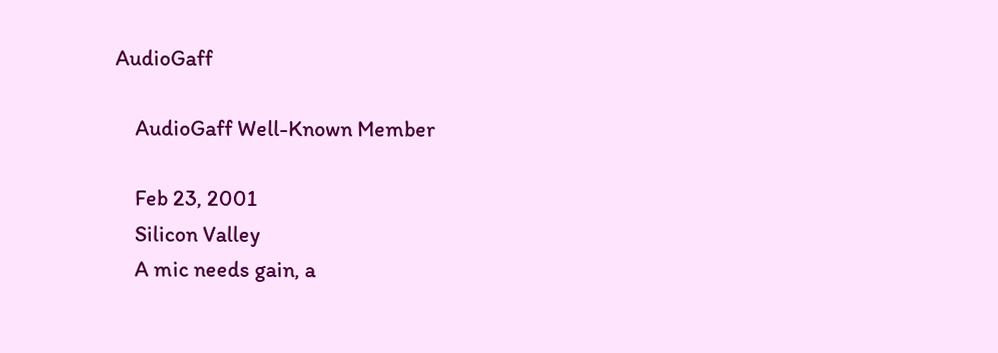AudioGaff

    AudioGaff Well-Known Member

    Feb 23, 2001
    Silicon Valley
    A mic needs gain, a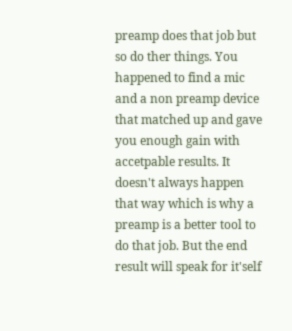preamp does that job but so do ther things. You happened to find a mic and a non preamp device that matched up and gave you enough gain with accetpable results. It doesn't always happen that way which is why a preamp is a better tool to do that job. But the end result will speak for it'self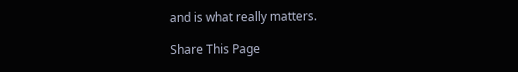and is what really matters.

Share This Page